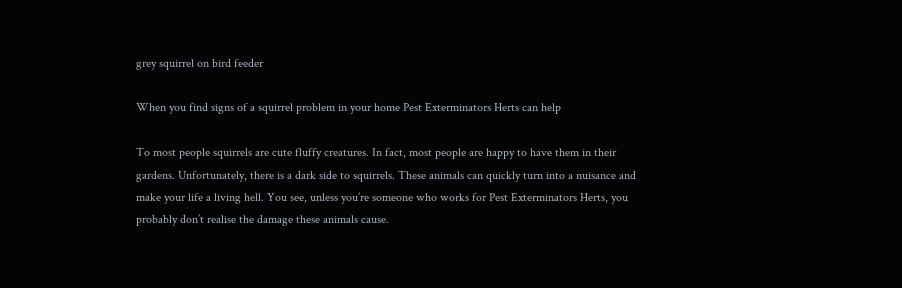grey squirrel on bird feeder

When you find signs of a squirrel problem in your home Pest Exterminators Herts can help

To most people squirrels are cute fluffy creatures. In fact, most people are happy to have them in their gardens. Unfortunately, there is a dark side to squirrels. These animals can quickly turn into a nuisance and make your life a living hell. You see, unless you’re someone who works for Pest Exterminators Herts, you probably don’t realise the damage these animals cause.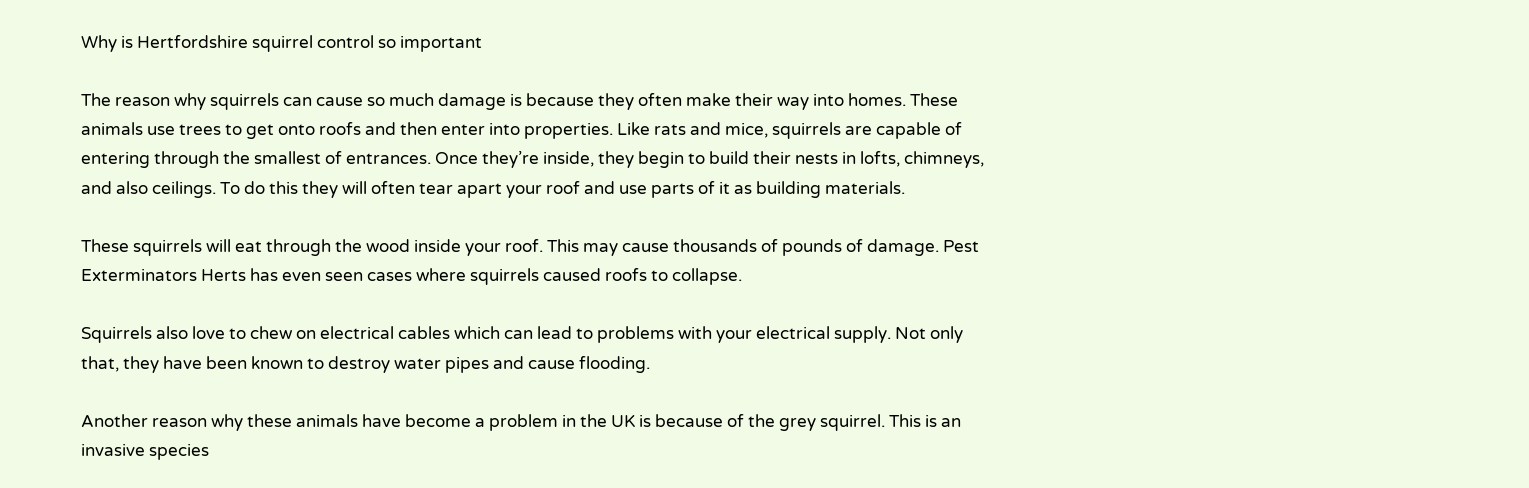Why is Hertfordshire squirrel control so important

The reason why squirrels can cause so much damage is because they often make their way into homes. These animals use trees to get onto roofs and then enter into properties. Like rats and mice, squirrels are capable of entering through the smallest of entrances. Once they’re inside, they begin to build their nests in lofts, chimneys, and also ceilings. To do this they will often tear apart your roof and use parts of it as building materials.

These squirrels will eat through the wood inside your roof. This may cause thousands of pounds of damage. Pest Exterminators Herts has even seen cases where squirrels caused roofs to collapse.

Squirrels also love to chew on electrical cables which can lead to problems with your electrical supply. Not only that, they have been known to destroy water pipes and cause flooding.

Another reason why these animals have become a problem in the UK is because of the grey squirrel. This is an invasive species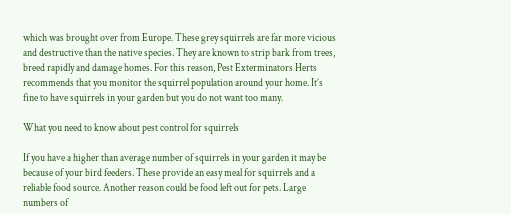which was brought over from Europe. These grey squirrels are far more vicious and destructive than the native species. They are known to strip bark from trees, breed rapidly and damage homes. For this reason, Pest Exterminators Herts recommends that you monitor the squirrel population around your home. It’s fine to have squirrels in your garden but you do not want too many.

What you need to know about pest control for squirrels

If you have a higher than average number of squirrels in your garden it may be because of your bird feeders. These provide an easy meal for squirrels and a reliable food source. Another reason could be food left out for pets. Large numbers of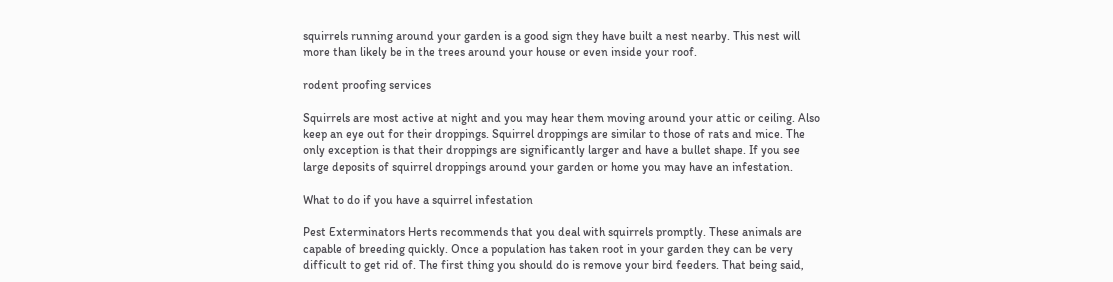squirrels running around your garden is a good sign they have built a nest nearby. This nest will more than likely be in the trees around your house or even inside your roof.

rodent proofing services

Squirrels are most active at night and you may hear them moving around your attic or ceiling. Also keep an eye out for their droppings. Squirrel droppings are similar to those of rats and mice. The only exception is that their droppings are significantly larger and have a bullet shape. If you see large deposits of squirrel droppings around your garden or home you may have an infestation.

What to do if you have a squirrel infestation

Pest Exterminators Herts recommends that you deal with squirrels promptly. These animals are capable of breeding quickly. Once a population has taken root in your garden they can be very difficult to get rid of. The first thing you should do is remove your bird feeders. That being said,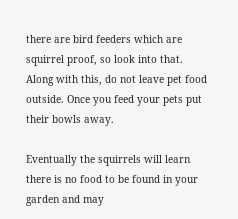there are bird feeders which are squirrel proof, so look into that. Along with this, do not leave pet food outside. Once you feed your pets put their bowls away.

Eventually the squirrels will learn there is no food to be found in your garden and may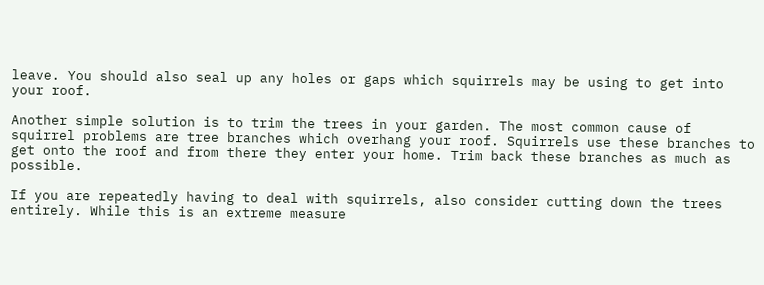leave. You should also seal up any holes or gaps which squirrels may be using to get into your roof.

Another simple solution is to trim the trees in your garden. The most common cause of squirrel problems are tree branches which overhang your roof. Squirrels use these branches to get onto the roof and from there they enter your home. Trim back these branches as much as possible.

If you are repeatedly having to deal with squirrels, also consider cutting down the trees entirely. While this is an extreme measure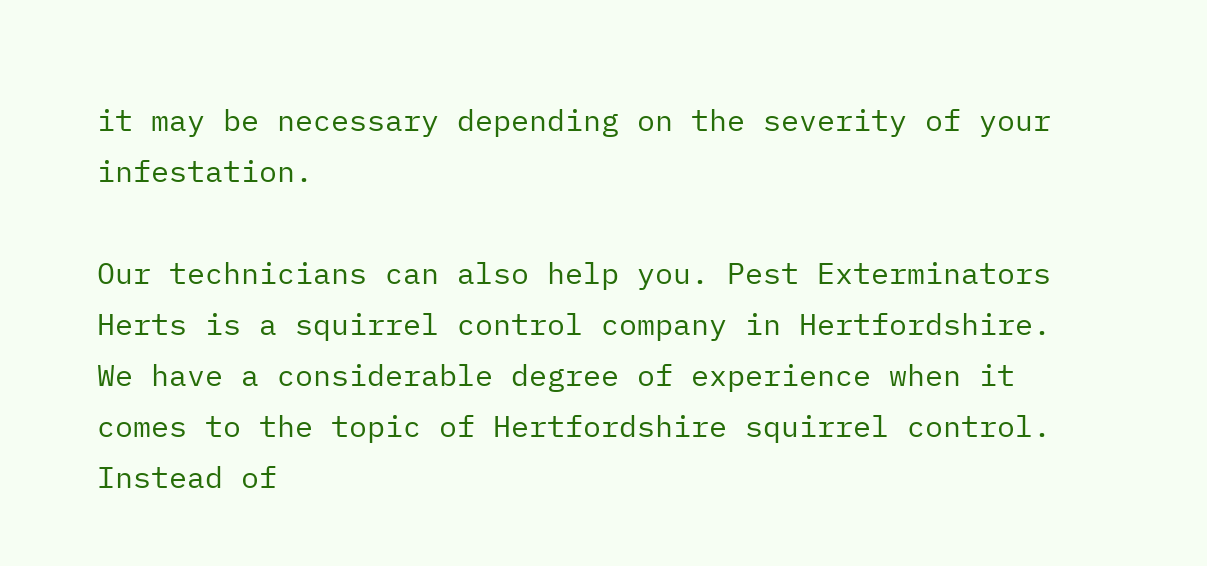it may be necessary depending on the severity of your infestation.

Our technicians can also help you. Pest Exterminators Herts is a squirrel control company in Hertfordshire. We have a considerable degree of experience when it comes to the topic of Hertfordshire squirrel control. Instead of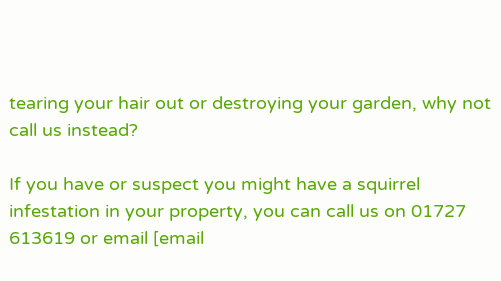tearing your hair out or destroying your garden, why not call us instead?

If you have or suspect you might have a squirrel infestation in your property, you can call us on 01727 613619 or email [email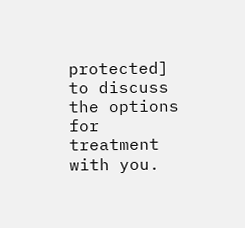protected] to discuss the options for treatment with you.